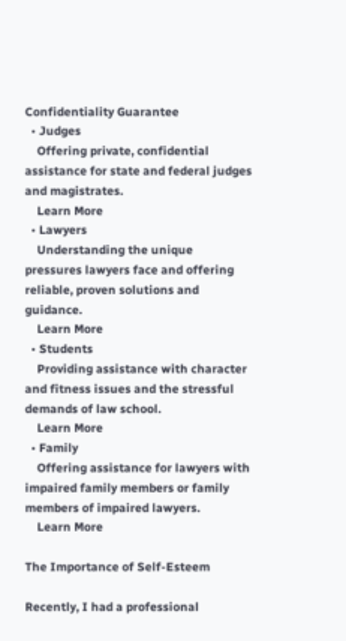Confidentiality Guarantee
  • Judges
    Offering private, confidential assistance for state and federal judges and magistrates.
    Learn More
  • Lawyers
    Understanding the unique pressures lawyers face and offering reliable, proven solutions and guidance.
    Learn More
  • Students
    Providing assistance with character and fitness issues and the stressful demands of law school.
    Learn More
  • Family
    Offering assistance for lawyers with impaired family members or family members of impaired lawyers.
    Learn More

The Importance of Self-Esteem

Recently, I had a professional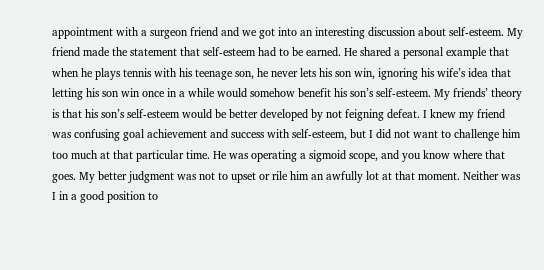appointment with a surgeon friend and we got into an interesting discussion about self-esteem. My friend made the statement that self-esteem had to be earned. He shared a personal example that when he plays tennis with his teenage son, he never lets his son win, ignoring his wife’s idea that letting his son win once in a while would somehow benefit his son’s self-esteem. My friends’ theory is that his son’s self-esteem would be better developed by not feigning defeat. I knew my friend was confusing goal achievement and success with self-esteem, but I did not want to challenge him too much at that particular time. He was operating a sigmoid scope, and you know where that goes. My better judgment was not to upset or rile him an awfully lot at that moment. Neither was I in a good position to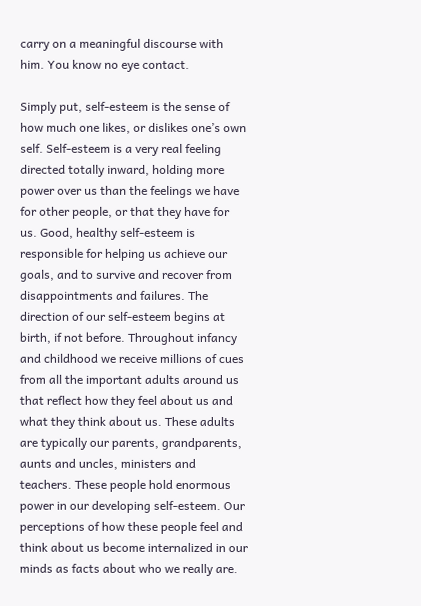carry on a meaningful discourse with him. You know no eye contact.

Simply put, self-esteem is the sense of how much one likes, or dislikes one’s own self. Self-esteem is a very real feeling directed totally inward, holding more power over us than the feelings we have for other people, or that they have for us. Good, healthy self-esteem is responsible for helping us achieve our goals, and to survive and recover from disappointments and failures. The direction of our self-esteem begins at birth, if not before. Throughout infancy and childhood we receive millions of cues from all the important adults around us that reflect how they feel about us and what they think about us. These adults are typically our parents, grandparents, aunts and uncles, ministers and teachers. These people hold enormous power in our developing self-esteem. Our perceptions of how these people feel and think about us become internalized in our minds as facts about who we really are.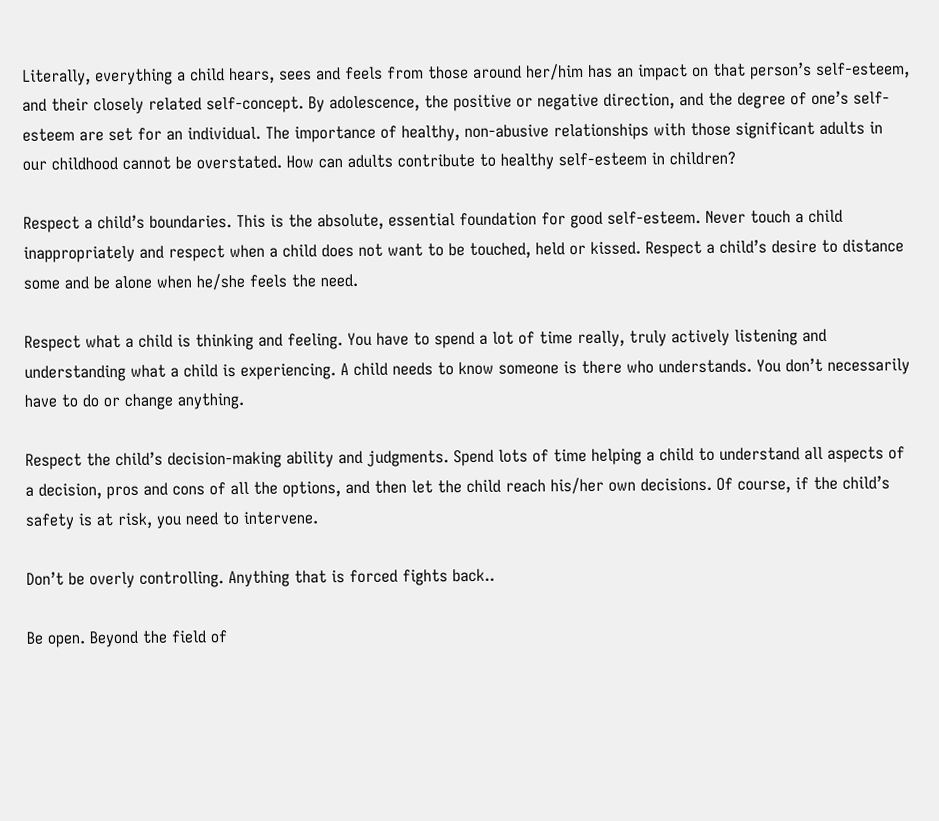Literally, everything a child hears, sees and feels from those around her/him has an impact on that person’s self-esteem, and their closely related self-concept. By adolescence, the positive or negative direction, and the degree of one’s self-esteem are set for an individual. The importance of healthy, non-abusive relationships with those significant adults in our childhood cannot be overstated. How can adults contribute to healthy self-esteem in children?

Respect a child’s boundaries. This is the absolute, essential foundation for good self-esteem. Never touch a child inappropriately and respect when a child does not want to be touched, held or kissed. Respect a child’s desire to distance some and be alone when he/she feels the need.

Respect what a child is thinking and feeling. You have to spend a lot of time really, truly actively listening and understanding what a child is experiencing. A child needs to know someone is there who understands. You don’t necessarily have to do or change anything.

Respect the child’s decision-making ability and judgments. Spend lots of time helping a child to understand all aspects of a decision, pros and cons of all the options, and then let the child reach his/her own decisions. Of course, if the child’s safety is at risk, you need to intervene.

Don’t be overly controlling. Anything that is forced fights back..

Be open. Beyond the field of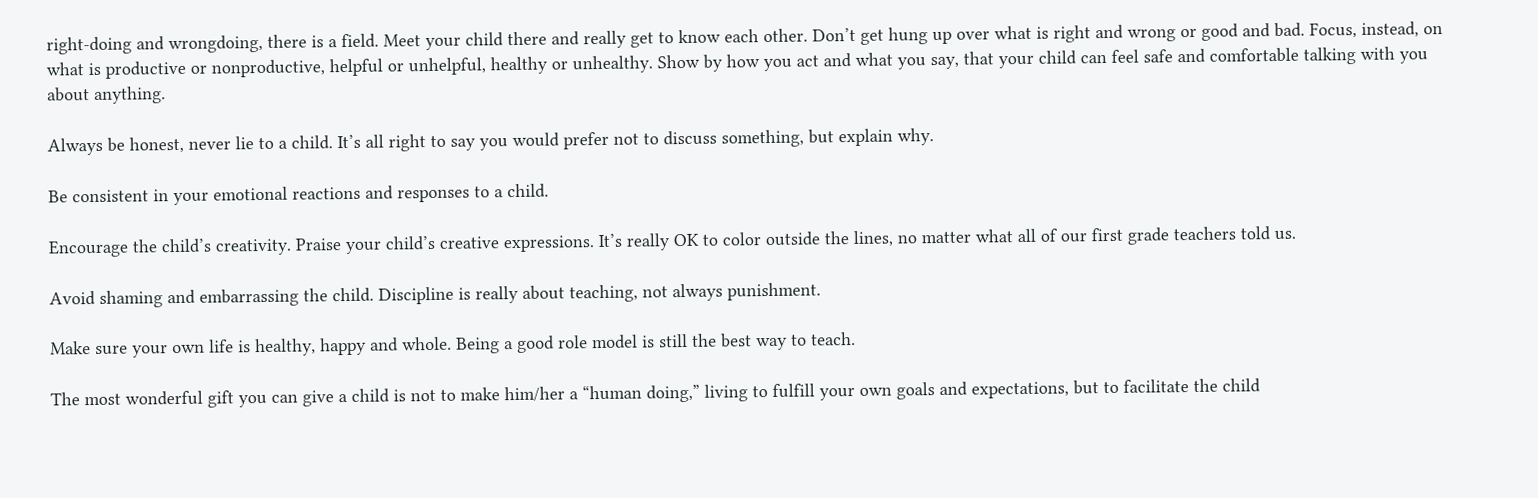right-doing and wrongdoing, there is a field. Meet your child there and really get to know each other. Don’t get hung up over what is right and wrong or good and bad. Focus, instead, on what is productive or nonproductive, helpful or unhelpful, healthy or unhealthy. Show by how you act and what you say, that your child can feel safe and comfortable talking with you about anything.

Always be honest, never lie to a child. It’s all right to say you would prefer not to discuss something, but explain why.

Be consistent in your emotional reactions and responses to a child.

Encourage the child’s creativity. Praise your child’s creative expressions. It’s really OK to color outside the lines, no matter what all of our first grade teachers told us.

Avoid shaming and embarrassing the child. Discipline is really about teaching, not always punishment.

Make sure your own life is healthy, happy and whole. Being a good role model is still the best way to teach.

The most wonderful gift you can give a child is not to make him/her a “human doing,” living to fulfill your own goals and expectations, but to facilitate the child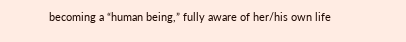becoming a “human being,” fully aware of her/his own life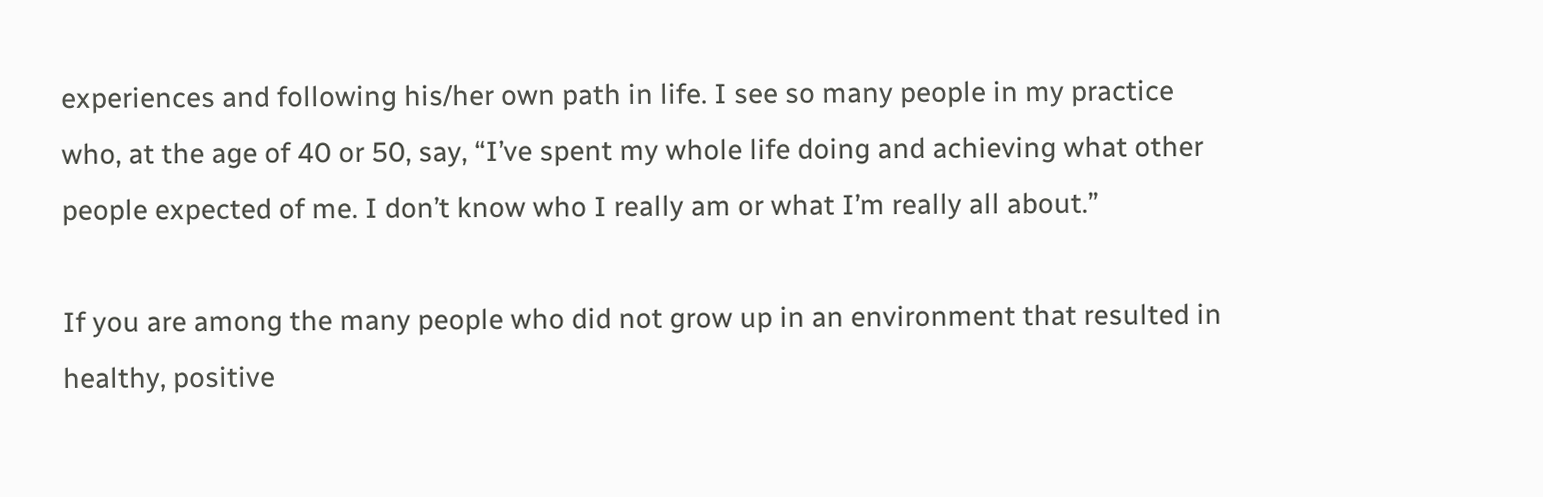experiences and following his/her own path in life. I see so many people in my practice who, at the age of 40 or 50, say, “I’ve spent my whole life doing and achieving what other people expected of me. I don’t know who I really am or what I’m really all about.”

If you are among the many people who did not grow up in an environment that resulted in healthy, positive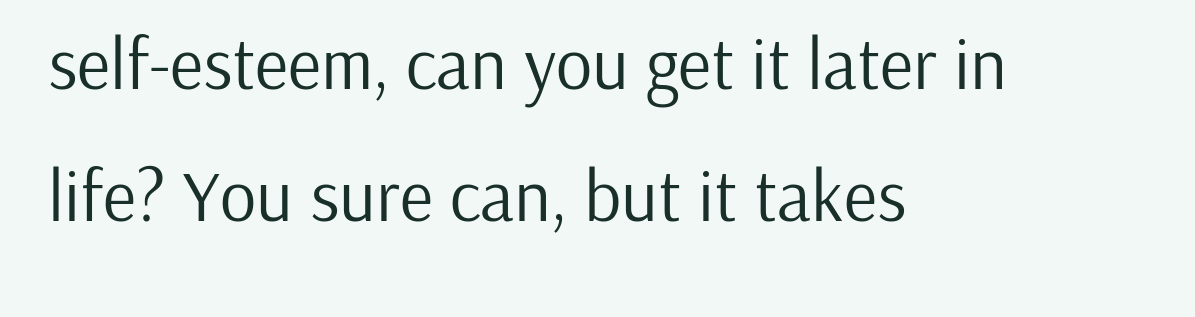self-esteem, can you get it later in life? You sure can, but it takes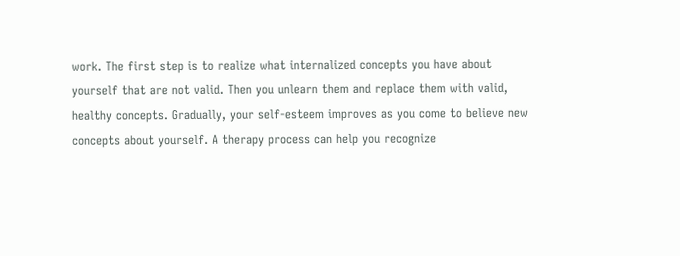work. The first step is to realize what internalized concepts you have about yourself that are not valid. Then you unlearn them and replace them with valid, healthy concepts. Gradually, your self-esteem improves as you come to believe new concepts about yourself. A therapy process can help you recognize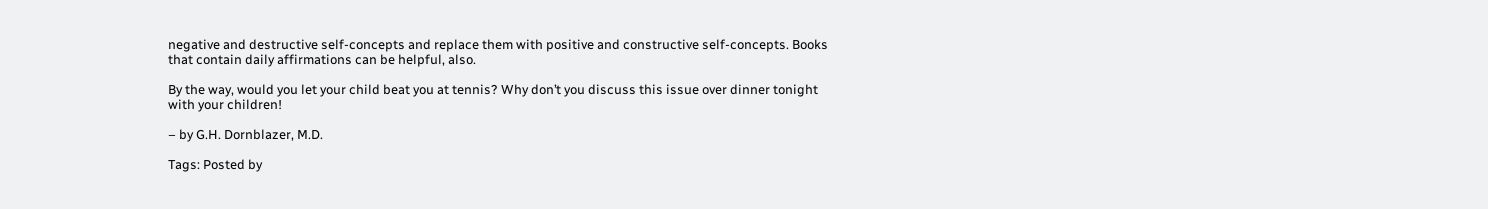negative and destructive self-concepts and replace them with positive and constructive self-concepts. Books that contain daily affirmations can be helpful, also.

By the way, would you let your child beat you at tennis? Why don’t you discuss this issue over dinner tonight with your children!

– by G.H. Dornblazer, M.D.

Tags: Posted by